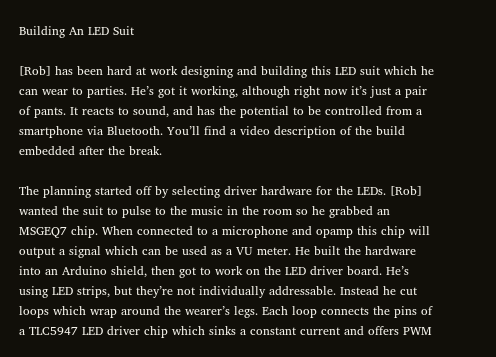Building An LED Suit

[Rob] has been hard at work designing and building this LED suit which he can wear to parties. He’s got it working, although right now it’s just a pair of pants. It reacts to sound, and has the potential to be controlled from a smartphone via Bluetooth. You’ll find a video description of the build embedded after the break.

The planning started off by selecting driver hardware for the LEDs. [Rob] wanted the suit to pulse to the music in the room so he grabbed an MSGEQ7 chip. When connected to a microphone and opamp this chip will output a signal which can be used as a VU meter. He built the hardware into an Arduino shield, then got to work on the LED driver board. He’s using LED strips, but they’re not individually addressable. Instead he cut loops which wrap around the wearer’s legs. Each loop connects the pins of a TLC5947 LED driver chip which sinks a constant current and offers PWM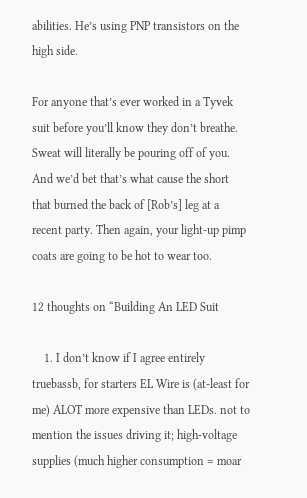abilities. He’s using PNP transistors on the high side.

For anyone that’s ever worked in a Tyvek suit before you’ll know they don’t breathe. Sweat will literally be pouring off of you. And we’d bet that’s what cause the short that burned the back of [Rob’s] leg at a recent party. Then again, your light-up pimp coats are going to be hot to wear too.

12 thoughts on “Building An LED Suit

    1. I don’t know if I agree entirely truebassb, for starters EL Wire is (at-least for me) ALOT more expensive than LEDs. not to mention the issues driving it; high-voltage supplies (much higher consumption = moar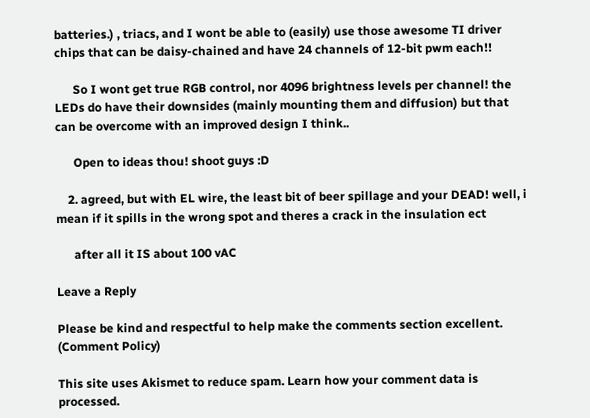batteries.) , triacs, and I wont be able to (easily) use those awesome TI driver chips that can be daisy-chained and have 24 channels of 12-bit pwm each!!

      So I wont get true RGB control, nor 4096 brightness levels per channel! the LEDs do have their downsides (mainly mounting them and diffusion) but that can be overcome with an improved design I think..

      Open to ideas thou! shoot guys :D

    2. agreed, but with EL wire, the least bit of beer spillage and your DEAD! well, i mean if it spills in the wrong spot and theres a crack in the insulation ect

      after all it IS about 100 vAC

Leave a Reply

Please be kind and respectful to help make the comments section excellent. (Comment Policy)

This site uses Akismet to reduce spam. Learn how your comment data is processed.